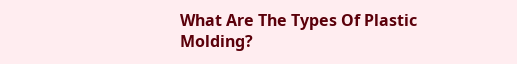What Are The Types Of Plastic Molding?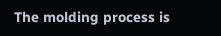The molding process is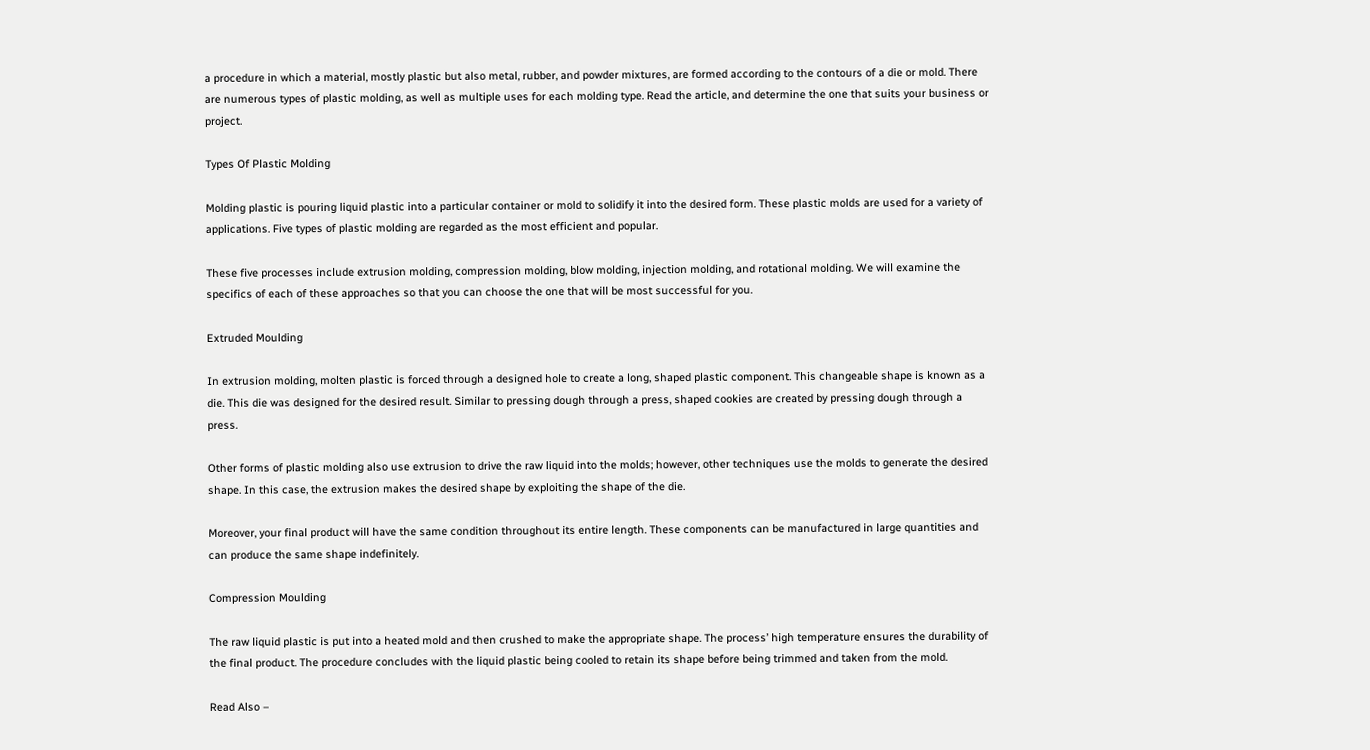a procedure in which a material, mostly plastic but also metal, rubber, and powder mixtures, are formed according to the contours of a die or mold. There are numerous types of plastic molding, as well as multiple uses for each molding type. Read the article, and determine the one that suits your business or project.

Types Of Plastic Molding

Molding plastic is pouring liquid plastic into a particular container or mold to solidify it into the desired form. These plastic molds are used for a variety of applications. Five types of plastic molding are regarded as the most efficient and popular.

These five processes include extrusion molding, compression molding, blow molding, injection molding, and rotational molding. We will examine the specifics of each of these approaches so that you can choose the one that will be most successful for you.

Extruded Moulding

In extrusion molding, molten plastic is forced through a designed hole to create a long, shaped plastic component. This changeable shape is known as a die. This die was designed for the desired result. Similar to pressing dough through a press, shaped cookies are created by pressing dough through a press.

Other forms of plastic molding also use extrusion to drive the raw liquid into the molds; however, other techniques use the molds to generate the desired shape. In this case, the extrusion makes the desired shape by exploiting the shape of the die.

Moreover, your final product will have the same condition throughout its entire length. These components can be manufactured in large quantities and can produce the same shape indefinitely.

Compression Moulding

The raw liquid plastic is put into a heated mold and then crushed to make the appropriate shape. The process’ high temperature ensures the durability of the final product. The procedure concludes with the liquid plastic being cooled to retain its shape before being trimmed and taken from the mold.

Read Also –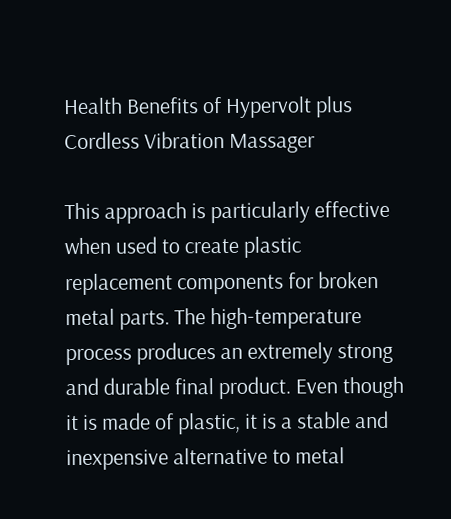Health Benefits of Hypervolt plus Cordless Vibration Massager

This approach is particularly effective when used to create plastic replacement components for broken metal parts. The high-temperature process produces an extremely strong and durable final product. Even though it is made of plastic, it is a stable and inexpensive alternative to metal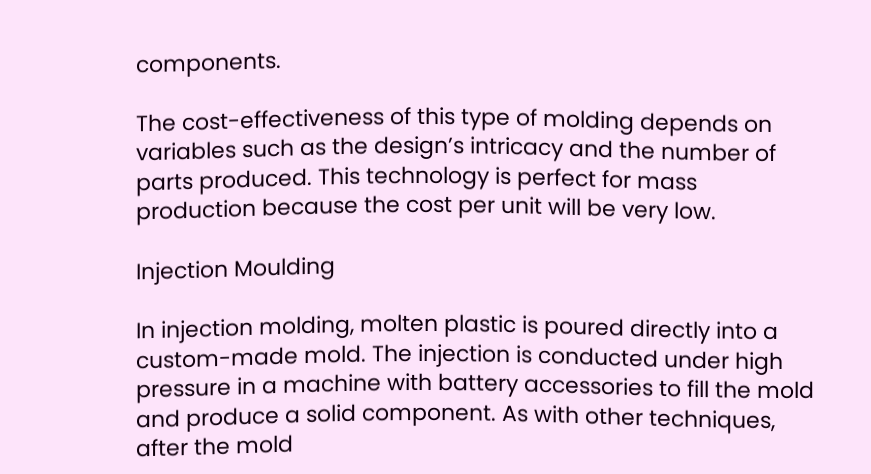components.

The cost-effectiveness of this type of molding depends on variables such as the design’s intricacy and the number of parts produced. This technology is perfect for mass production because the cost per unit will be very low.

Injection Moulding

In injection molding, molten plastic is poured directly into a custom-made mold. The injection is conducted under high pressure in a machine with battery accessories to fill the mold and produce a solid component. As with other techniques, after the mold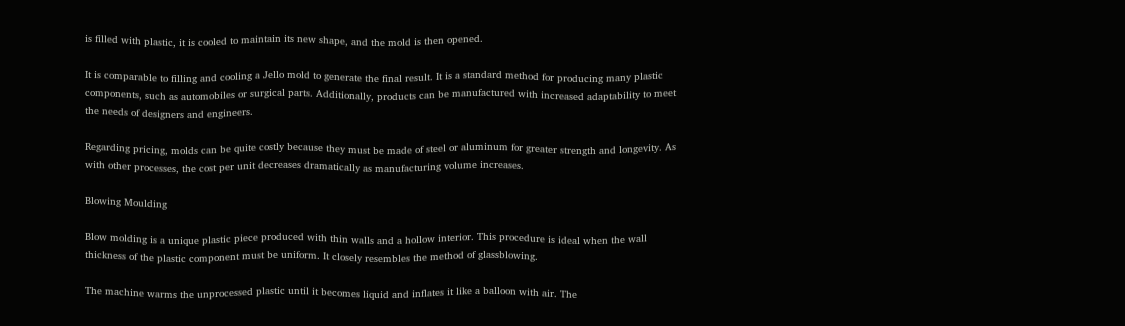is filled with plastic, it is cooled to maintain its new shape, and the mold is then opened.

It is comparable to filling and cooling a Jello mold to generate the final result. It is a standard method for producing many plastic components, such as automobiles or surgical parts. Additionally, products can be manufactured with increased adaptability to meet the needs of designers and engineers.

Regarding pricing, molds can be quite costly because they must be made of steel or aluminum for greater strength and longevity. As with other processes, the cost per unit decreases dramatically as manufacturing volume increases.

Blowing Moulding

Blow molding is a unique plastic piece produced with thin walls and a hollow interior. This procedure is ideal when the wall thickness of the plastic component must be uniform. It closely resembles the method of glassblowing.

The machine warms the unprocessed plastic until it becomes liquid and inflates it like a balloon with air. The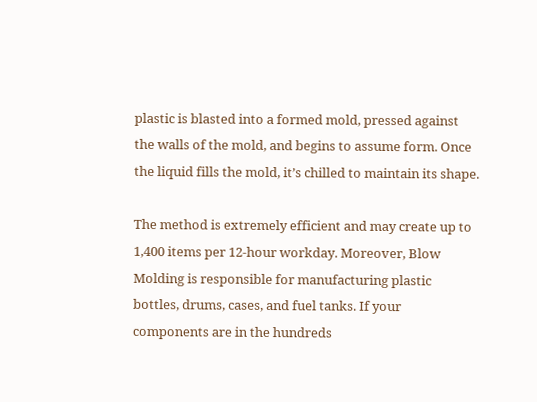plastic is blasted into a formed mold, pressed against the walls of the mold, and begins to assume form. Once the liquid fills the mold, it’s chilled to maintain its shape.

The method is extremely efficient and may create up to 1,400 items per 12-hour workday. Moreover, Blow Molding is responsible for manufacturing plastic bottles, drums, cases, and fuel tanks. If your components are in the hundreds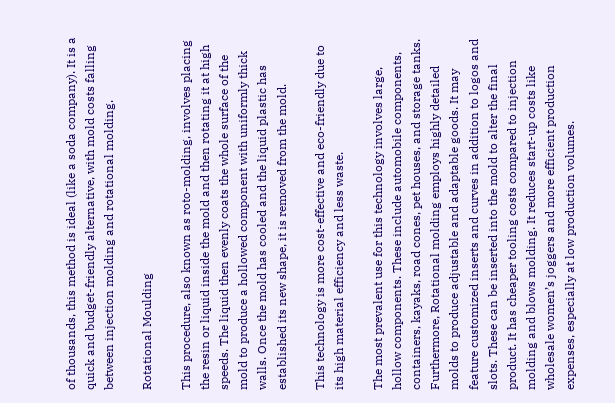of thousands, this method is ideal (like a soda company). It is a quick and budget-friendly alternative, with mold costs falling between injection molding and rotational molding.

Rotational Moulding

This procedure, also known as roto-molding, involves placing the resin or liquid inside the mold and then rotating it at high speeds. The liquid then evenly coats the whole surface of the mold to produce a hollowed component with uniformly thick walls. Once the mold has cooled and the liquid plastic has established its new shape, it is removed from the mold.

This technology is more cost-effective and eco-friendly due to its high material efficiency and less waste.

The most prevalent use for this technology involves large, hollow components. These include automobile components, containers, kayaks, road cones, pet houses, and storage tanks. Furthermore, Rotational molding employs highly detailed molds to produce adjustable and adaptable goods. It may feature customized inserts and curves in addition to logos and slots. These can be inserted into the mold to alter the final product. It has cheaper tooling costs compared to injection molding and blows molding. It reduces start-up costs like wholesale women’s joggers and more efficient production expenses, especially at low production volumes.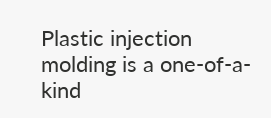Plastic injection molding is a one-of-a-kind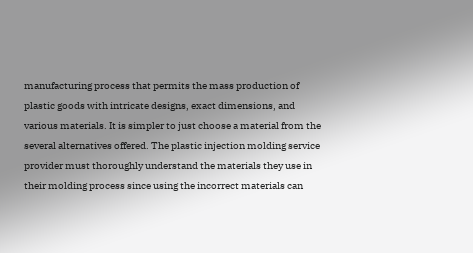manufacturing process that permits the mass production of plastic goods with intricate designs, exact dimensions, and various materials. It is simpler to just choose a material from the several alternatives offered. The plastic injection molding service provider must thoroughly understand the materials they use in their molding process since using the incorrect materials can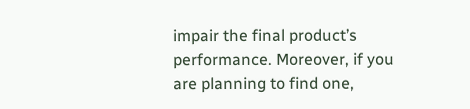impair the final product’s performance. Moreover, if you are planning to find one,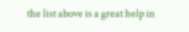the list above is a great help in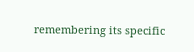remembering its specific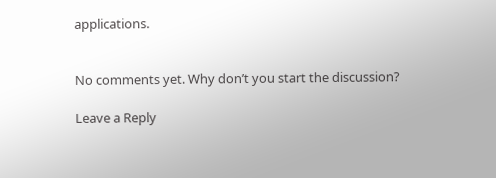applications.


No comments yet. Why don’t you start the discussion?

Leave a Reply